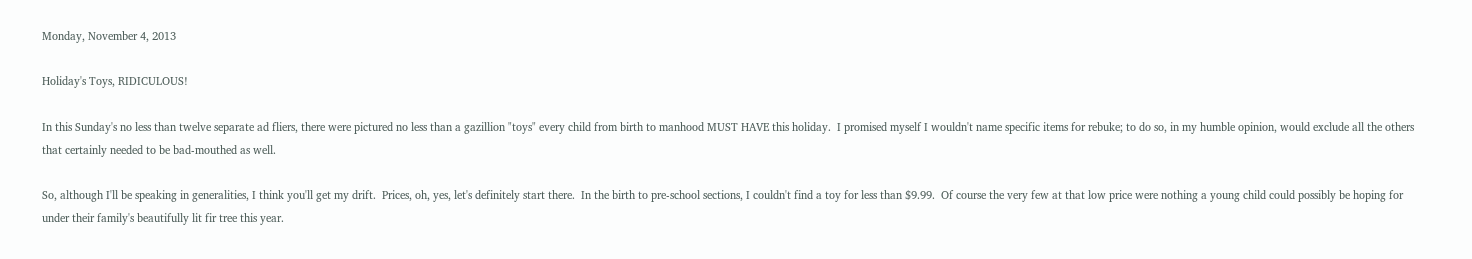Monday, November 4, 2013

Holiday's Toys, RIDICULOUS!

In this Sunday's no less than twelve separate ad fliers, there were pictured no less than a gazillion "toys" every child from birth to manhood MUST HAVE this holiday.  I promised myself I wouldn't name specific items for rebuke; to do so, in my humble opinion, would exclude all the others that certainly needed to be bad-mouthed as well.

So, although I'll be speaking in generalities, I think you'll get my drift.  Prices, oh, yes, let's definitely start there.  In the birth to pre-school sections, I couldn't find a toy for less than $9.99.  Of course the very few at that low price were nothing a young child could possibly be hoping for under their family's beautifully lit fir tree this year.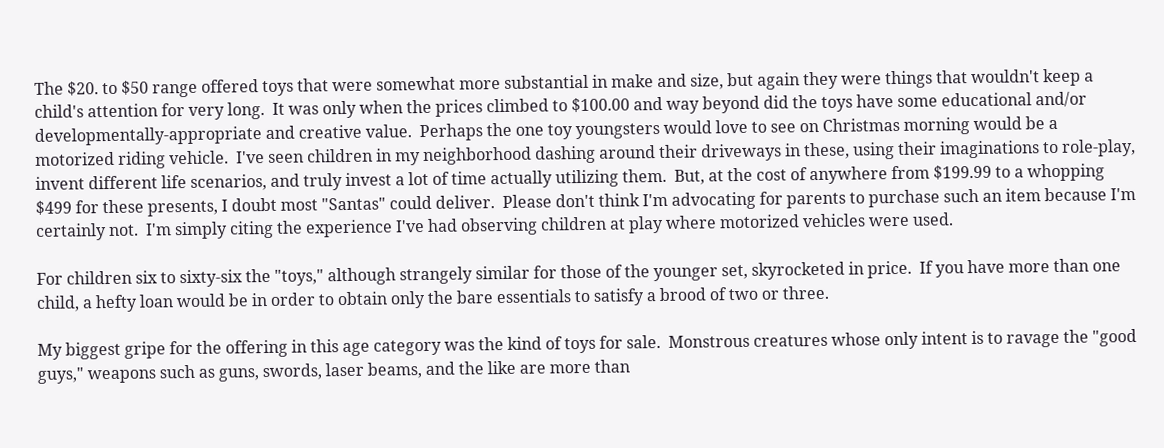The $20. to $50 range offered toys that were somewhat more substantial in make and size, but again they were things that wouldn't keep a child's attention for very long.  It was only when the prices climbed to $100.00 and way beyond did the toys have some educational and/or developmentally-appropriate and creative value.  Perhaps the one toy youngsters would love to see on Christmas morning would be a motorized riding vehicle.  I've seen children in my neighborhood dashing around their driveways in these, using their imaginations to role-play, invent different life scenarios, and truly invest a lot of time actually utilizing them.  But, at the cost of anywhere from $199.99 to a whopping $499 for these presents, I doubt most "Santas" could deliver.  Please don't think I'm advocating for parents to purchase such an item because I'm certainly not.  I'm simply citing the experience I've had observing children at play where motorized vehicles were used.

For children six to sixty-six the "toys," although strangely similar for those of the younger set, skyrocketed in price.  If you have more than one child, a hefty loan would be in order to obtain only the bare essentials to satisfy a brood of two or three.

My biggest gripe for the offering in this age category was the kind of toys for sale.  Monstrous creatures whose only intent is to ravage the "good guys," weapons such as guns, swords, laser beams, and the like are more than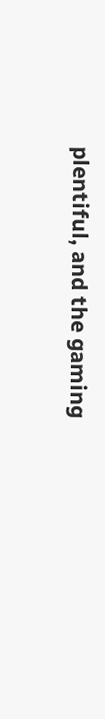plentiful, and the gaming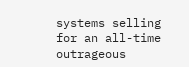systems selling for an all-time outrageous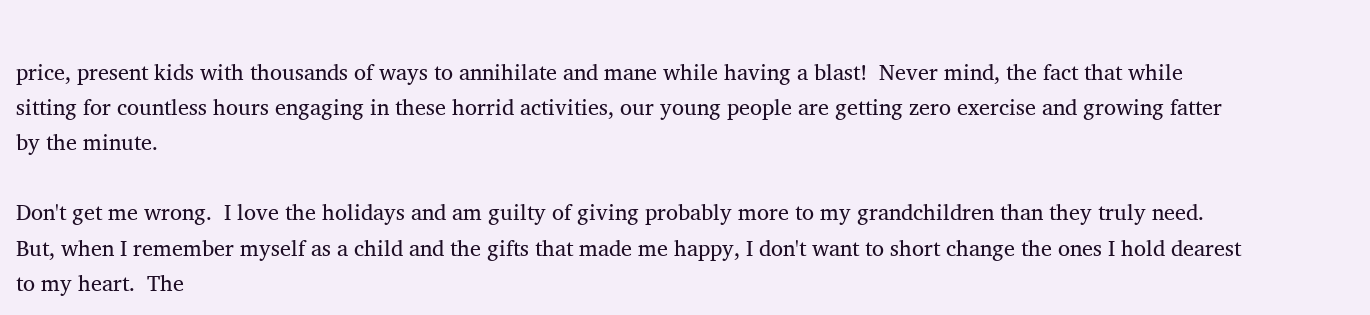price, present kids with thousands of ways to annihilate and mane while having a blast!  Never mind, the fact that while sitting for countless hours engaging in these horrid activities, our young people are getting zero exercise and growing fatter by the minute.

Don't get me wrong.  I love the holidays and am guilty of giving probably more to my grandchildren than they truly need.  But, when I remember myself as a child and the gifts that made me happy, I don't want to short change the ones I hold dearest to my heart.  The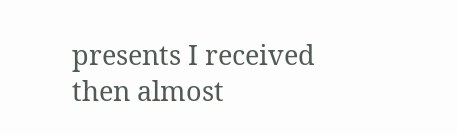presents I received then almost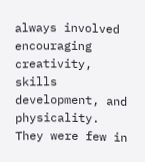always involved encouraging creativity, skills development, and physicality.  They were few in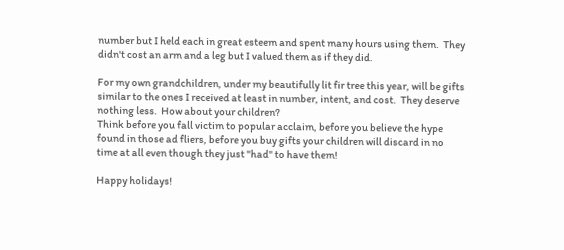number but I held each in great esteem and spent many hours using them.  They didn't cost an arm and a leg but I valued them as if they did.

For my own grandchildren, under my beautifully lit fir tree this year, will be gifts similar to the ones I received at least in number, intent, and cost.  They deserve nothing less.  How about your children?
Think before you fall victim to popular acclaim, before you believe the hype found in those ad fliers, before you buy gifts your children will discard in no time at all even though they just "had" to have them!

Happy holidays!